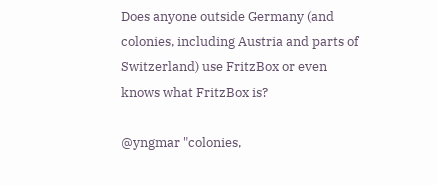Does anyone outside Germany (and colonies, including Austria and parts of Switzerland) use FritzBox or even knows what FritzBox is?

@yngmar "colonies,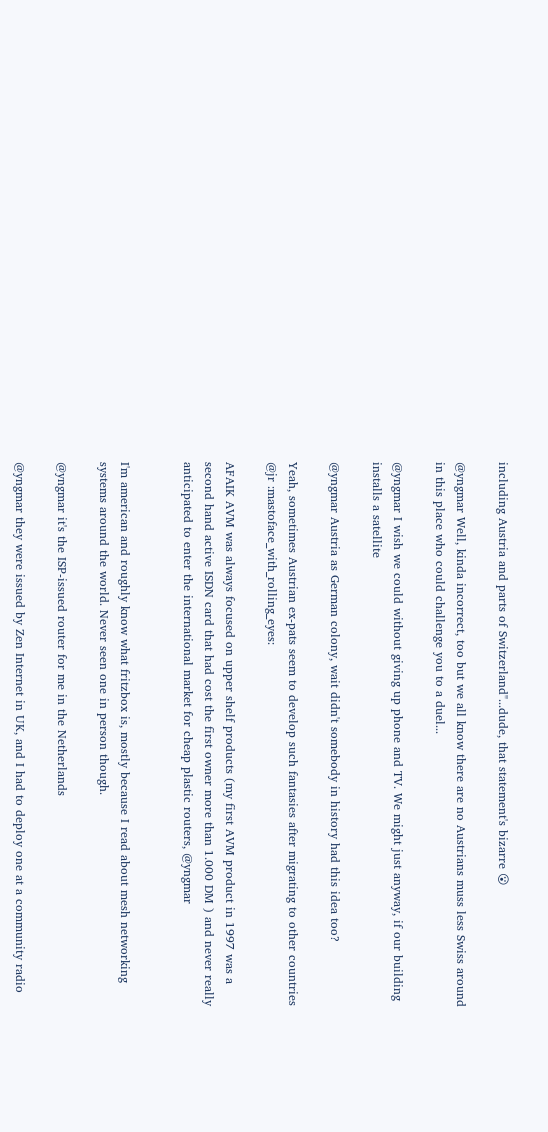including Austria and parts of Switzerland"...dude, that statement's bizarre 😮

@yngmar Well, kinda incorrect, too but we all know there are no Austrians muss less Swiss around in this place who could challenge you to a duel...

@yngmar I wish we could without giving up phone and TV. We might just anyway, if our building installs a satellite

@yngmar Austria as German colony, wait didn't somebody in history had this idea too?

Yeah, sometimes Austrian ex-pats seem to develop such fantasies after migrating to other countries @jr :mastoface_with_rolling_eyes:

AFAIK AVM was always focused on upper shelf products (my first AVM product in 1997 was a second hand active ISDN card that had cost the first owner more than 1.000 DM ) and never really anticipated to enter the international market for cheap plastic routers, @yngmar


I'm american and roughly know what fritzbox is, mostly because I read about mesh networking systems around the world. Never seen one in person though.

@yngmar it's the ISP-issued router for me in the Netherlands

@yngmar they were issued by Zen Internet in UK, and I had to deploy one at a community radio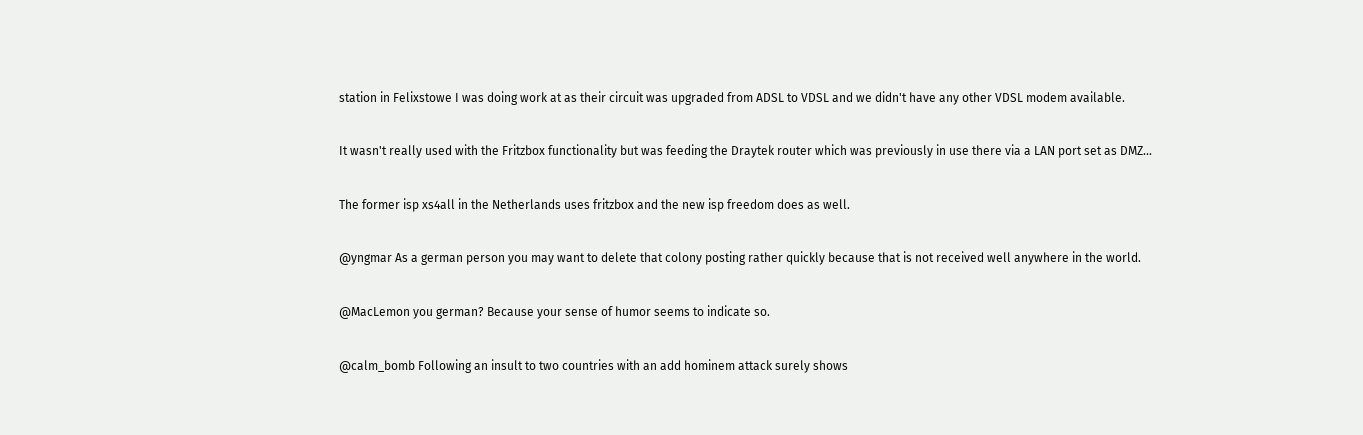station in Felixstowe I was doing work at as their circuit was upgraded from ADSL to VDSL and we didn't have any other VDSL modem available.

It wasn't really used with the Fritzbox functionality but was feeding the Draytek router which was previously in use there via a LAN port set as DMZ...

The former isp xs4all in the Netherlands uses fritzbox and the new isp freedom does as well.

@yngmar As a german person you may want to delete that colony posting rather quickly because that is not received well anywhere in the world.

@MacLemon you german? Because your sense of humor seems to indicate so.

@calm_bomb Following an insult to two countries with an add hominem attack surely shows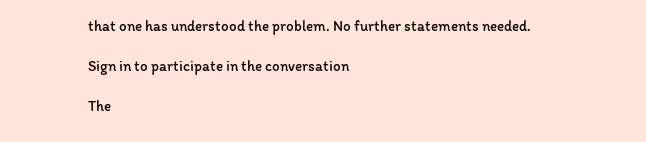that one has understood the problem. No further statements needed.

Sign in to participate in the conversation

The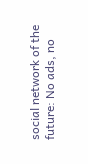social network of the future: No ads, no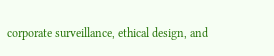corporate surveillance, ethical design, and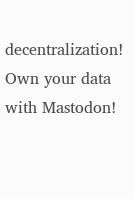decentralization! Own your data with Mastodon!